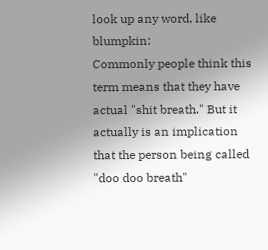look up any word, like blumpkin:
Commonly people think this term means that they have actual "shit breath." But it actually is an implication that the person being called "doo doo breath"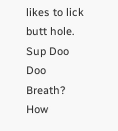likes to lick butt hole.
Sup Doo Doo Breath? How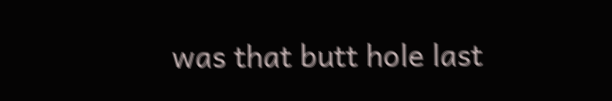was that butt hole last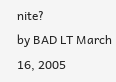nite?
by BAD LT March 16, 2005